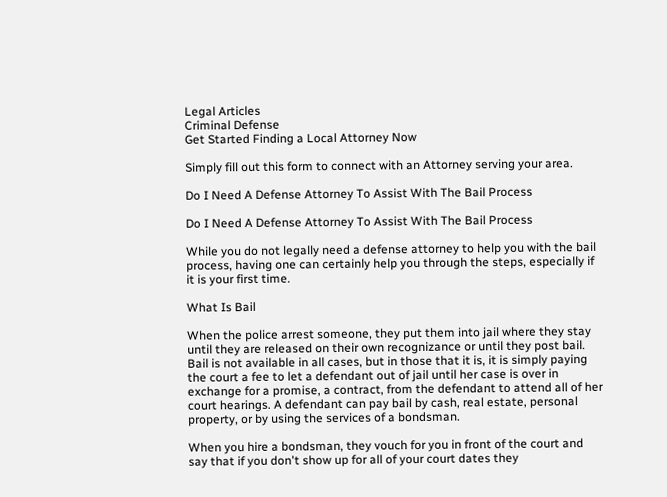Legal Articles
Criminal Defense
Get Started Finding a Local Attorney Now

Simply fill out this form to connect with an Attorney serving your area.

Do I Need A Defense Attorney To Assist With The Bail Process

Do I Need A Defense Attorney To Assist With The Bail Process

While you do not legally need a defense attorney to help you with the bail process, having one can certainly help you through the steps, especially if it is your first time.

What Is Bail

When the police arrest someone, they put them into jail where they stay until they are released on their own recognizance or until they post bail. Bail is not available in all cases, but in those that it is, it is simply paying the court a fee to let a defendant out of jail until her case is over in exchange for a promise, a contract, from the defendant to attend all of her court hearings. A defendant can pay bail by cash, real estate, personal property, or by using the services of a bondsman.

When you hire a bondsman, they vouch for you in front of the court and say that if you don't show up for all of your court dates they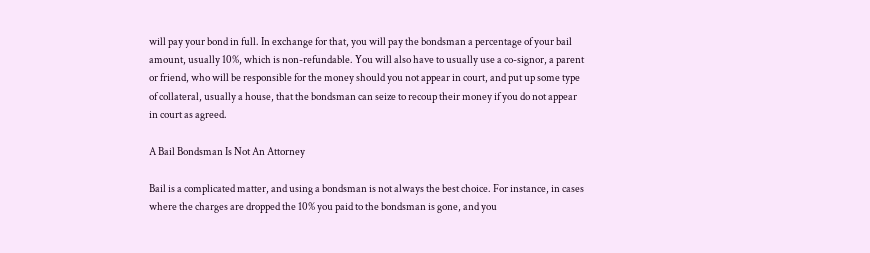will pay your bond in full. In exchange for that, you will pay the bondsman a percentage of your bail amount, usually 10%, which is non-refundable. You will also have to usually use a co-signor, a parent or friend, who will be responsible for the money should you not appear in court, and put up some type of collateral, usually a house, that the bondsman can seize to recoup their money if you do not appear in court as agreed.

A Bail Bondsman Is Not An Attorney

Bail is a complicated matter, and using a bondsman is not always the best choice. For instance, in cases where the charges are dropped the 10% you paid to the bondsman is gone, and you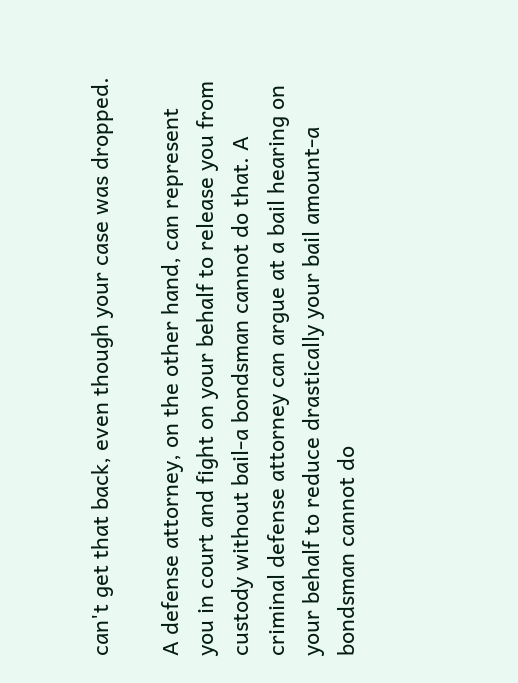can't get that back, even though your case was dropped.

A defense attorney, on the other hand, can represent you in court and fight on your behalf to release you from custody without bail-a bondsman cannot do that. A criminal defense attorney can argue at a bail hearing on your behalf to reduce drastically your bail amount-a bondsman cannot do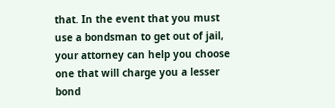that. In the event that you must use a bondsman to get out of jail, your attorney can help you choose one that will charge you a lesser bond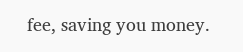fee, saving you money.